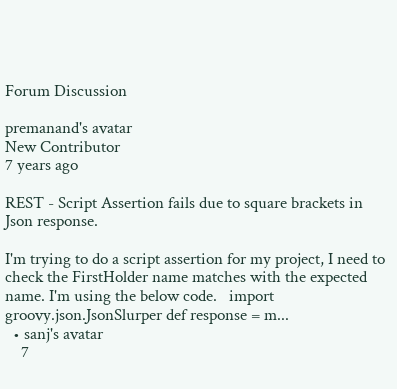Forum Discussion

premanand's avatar
New Contributor
7 years ago

REST - Script Assertion fails due to square brackets in Json response.

I'm trying to do a script assertion for my project, I need to check the FirstHolder name matches with the expected name. I'm using the below code.   import groovy.json.JsonSlurper def response = m...
  • sanj's avatar
    7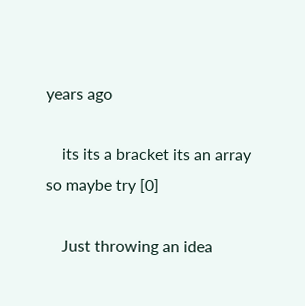years ago

    its its a bracket its an array so maybe try [0]

    Just throwing an idea